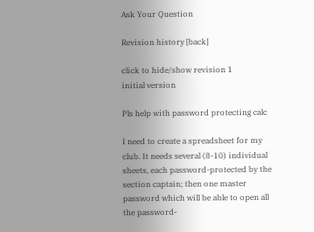Ask Your Question

Revision history [back]

click to hide/show revision 1
initial version

Pls help with password protecting calc

I need to create a spreadsheet for my club. It needs several (8-10) individual sheets, each password-protected by the section captain; then one master password which will be able to open all the password-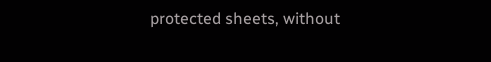protected sheets, without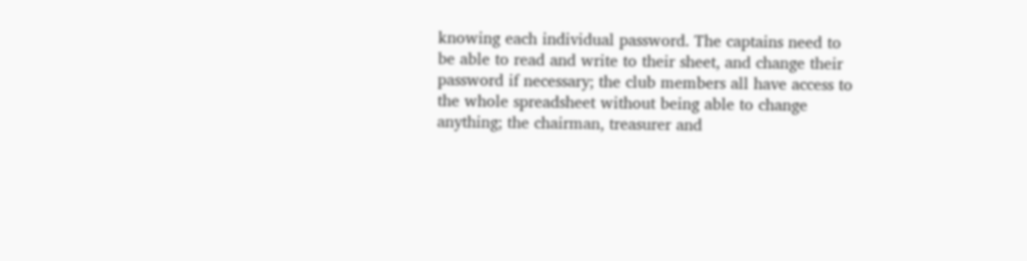knowing each individual password. The captains need to be able to read and write to their sheet, and change their password if necessary; the club members all have access to the whole spreadsheet without being able to change anything; the chairman, treasurer and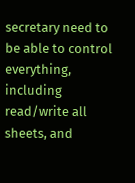secretary need to be able to control everything, including read/write all sheets, and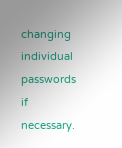changing individual passwords if necessary.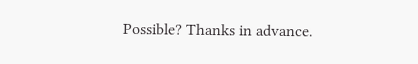Possible? Thanks in advance.